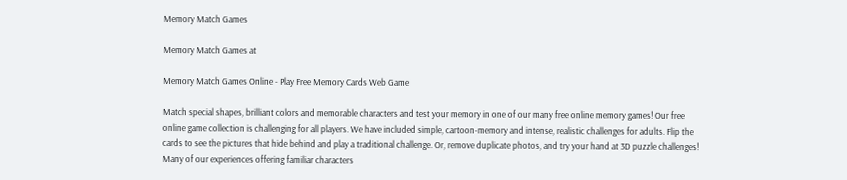Memory Match Games

Memory Match Games at

Memory Match Games Online - Play Free Memory Cards Web Game

Match special shapes, brilliant colors and memorable characters and test your memory in one of our many free online memory games! Our free online game collection is challenging for all players. We have included simple, cartoon-memory and intense, realistic challenges for adults. Flip the cards to see the pictures that hide behind and play a traditional challenge. Or, remove duplicate photos, and try your hand at 3D puzzle challenges! Many of our experiences offering familiar characters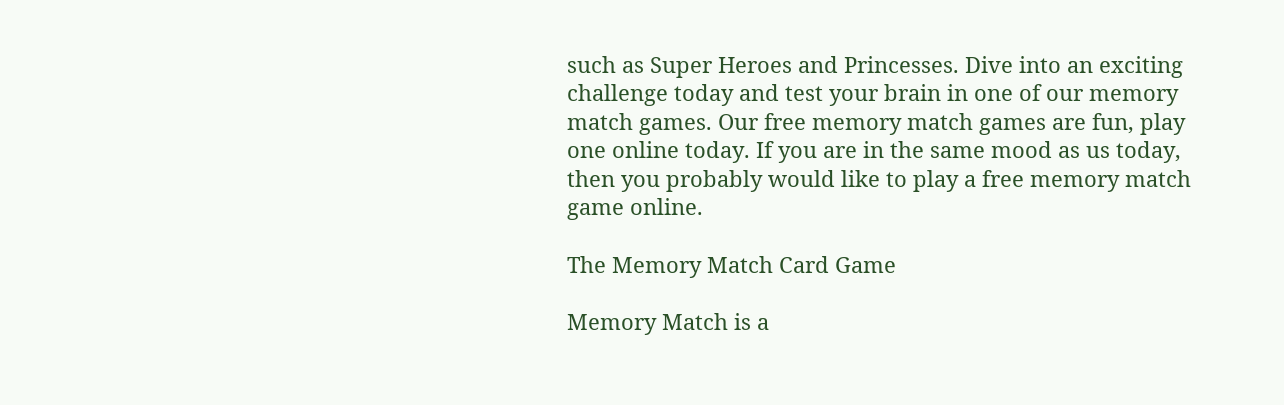such as Super Heroes and Princesses. Dive into an exciting challenge today and test your brain in one of our memory match games. Our free memory match games are fun, play one online today. If you are in the same mood as us today, then you probably would like to play a free memory match game online.

The Memory Match Card Game

Memory Match is a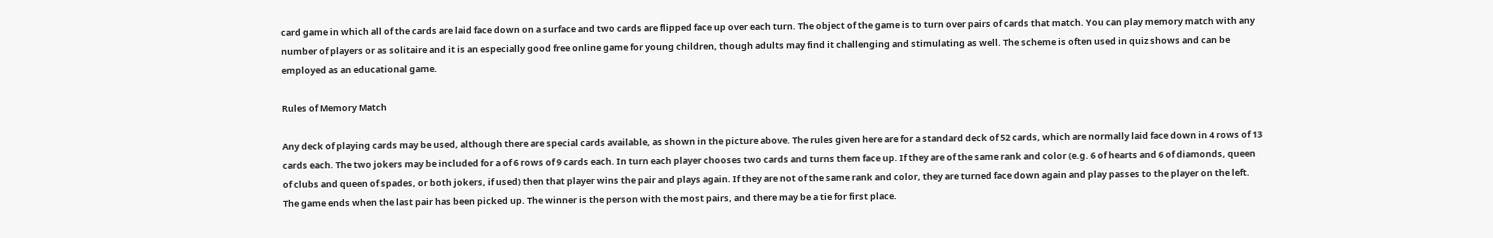card game in which all of the cards are laid face down on a surface and two cards are flipped face up over each turn. The object of the game is to turn over pairs of cards that match. You can play memory match with any number of players or as solitaire and it is an especially good free online game for young children, though adults may find it challenging and stimulating as well. The scheme is often used in quiz shows and can be employed as an educational game.

Rules of Memory Match

Any deck of playing cards may be used, although there are special cards available, as shown in the picture above. The rules given here are for a standard deck of 52 cards, which are normally laid face down in 4 rows of 13 cards each. The two jokers may be included for a of 6 rows of 9 cards each. In turn each player chooses two cards and turns them face up. If they are of the same rank and color (e.g. 6 of hearts and 6 of diamonds, queen of clubs and queen of spades, or both jokers, if used) then that player wins the pair and plays again. If they are not of the same rank and color, they are turned face down again and play passes to the player on the left. The game ends when the last pair has been picked up. The winner is the person with the most pairs, and there may be a tie for first place.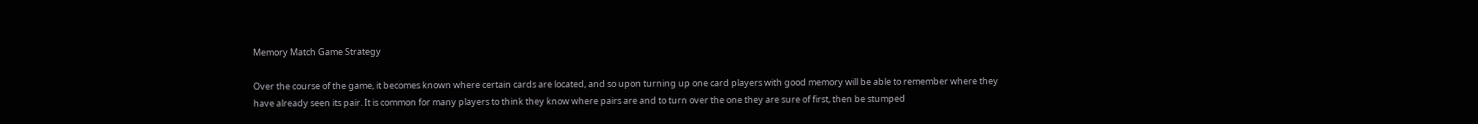Memory Match Game Strategy

Over the course of the game, it becomes known where certain cards are located, and so upon turning up one card players with good memory will be able to remember where they have already seen its pair. It is common for many players to think they know where pairs are and to turn over the one they are sure of first, then be stumped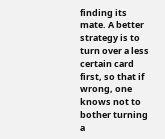finding its mate. A better strategy is to turn over a less certain card first, so that if wrong, one knows not to bother turning a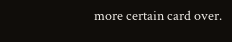more certain card over.